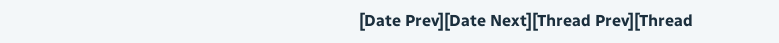[Date Prev][Date Next][Thread Prev][Thread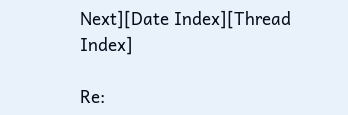Next][Date Index][Thread Index]

Re: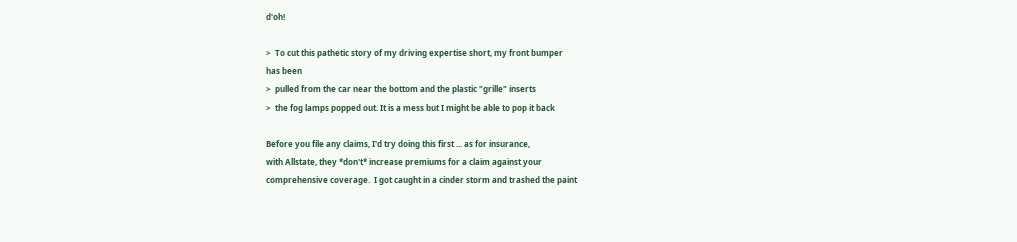d'oh!

>  To cut this pathetic story of my driving expertise short, my front bumper
has been
>  pulled from the car near the bottom and the plastic "grille" inserts
>  the fog lamps popped out. It is a mess but I might be able to pop it back

Before you file any claims, I'd try doing this first ... as for insurance,
with Allstate, they *don't* increase premiums for a claim against your
comprehensive coverage.  I got caught in a cinder storm and trashed the paint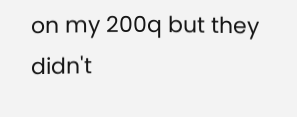on my 200q but they didn't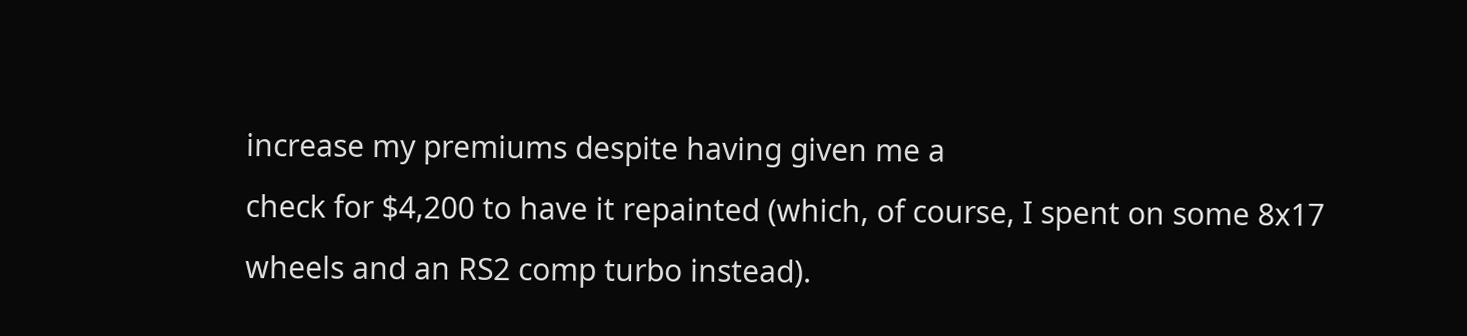increase my premiums despite having given me a
check for $4,200 to have it repainted (which, of course, I spent on some 8x17
wheels and an RS2 comp turbo instead).